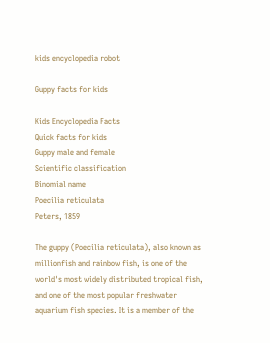kids encyclopedia robot

Guppy facts for kids

Kids Encyclopedia Facts
Quick facts for kids
Guppy male and female
Scientific classification
Binomial name
Poecilia reticulata
Peters, 1859

The guppy (Poecilia reticulata), also known as millionfish and rainbow fish, is one of the world's most widely distributed tropical fish, and one of the most popular freshwater aquarium fish species. It is a member of the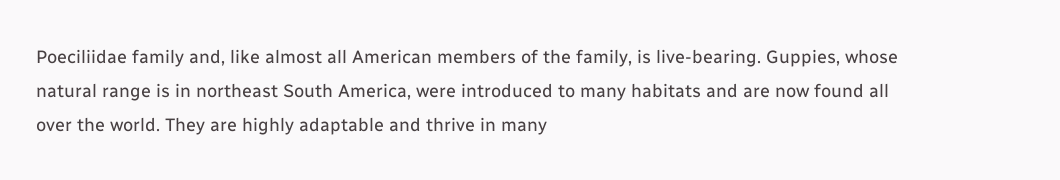Poeciliidae family and, like almost all American members of the family, is live-bearing. Guppies, whose natural range is in northeast South America, were introduced to many habitats and are now found all over the world. They are highly adaptable and thrive in many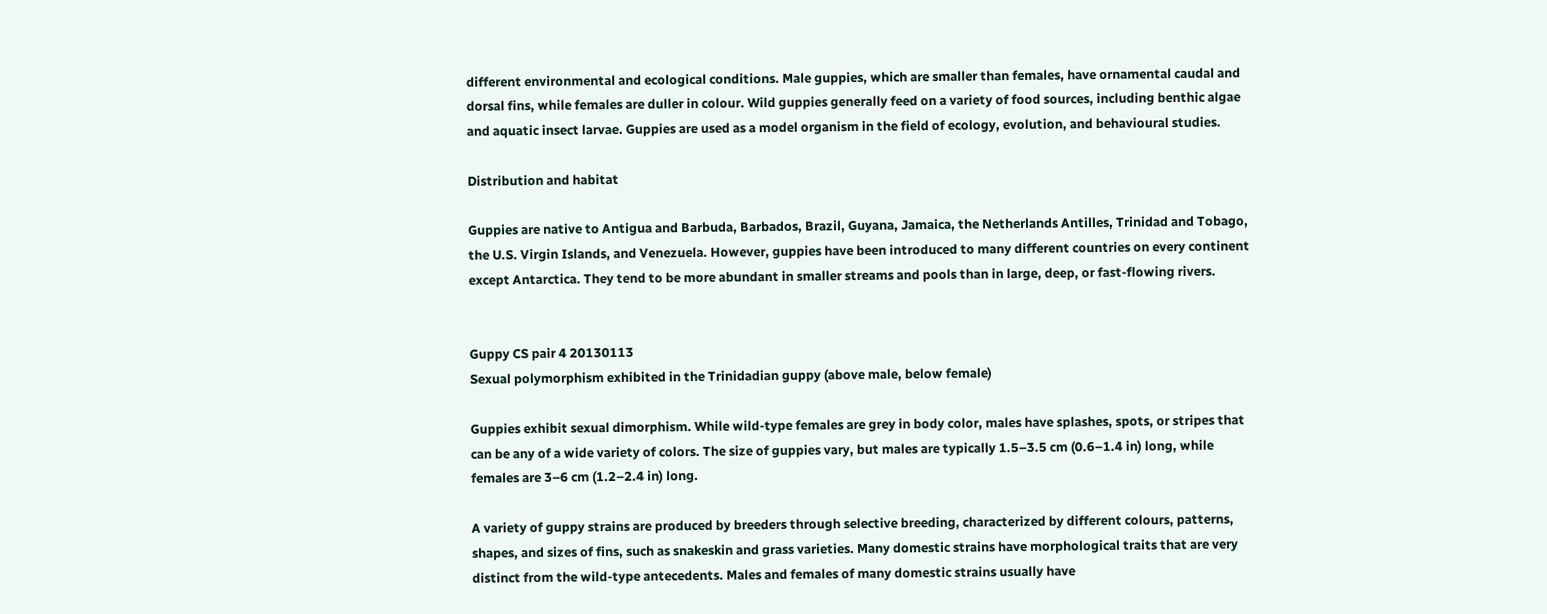different environmental and ecological conditions. Male guppies, which are smaller than females, have ornamental caudal and dorsal fins, while females are duller in colour. Wild guppies generally feed on a variety of food sources, including benthic algae and aquatic insect larvae. Guppies are used as a model organism in the field of ecology, evolution, and behavioural studies.

Distribution and habitat

Guppies are native to Antigua and Barbuda, Barbados, Brazil, Guyana, Jamaica, the Netherlands Antilles, Trinidad and Tobago, the U.S. Virgin Islands, and Venezuela. However, guppies have been introduced to many different countries on every continent except Antarctica. They tend to be more abundant in smaller streams and pools than in large, deep, or fast-flowing rivers.


Guppy CS pair 4 20130113
Sexual polymorphism exhibited in the Trinidadian guppy (above male, below female)

Guppies exhibit sexual dimorphism. While wild-type females are grey in body color, males have splashes, spots, or stripes that can be any of a wide variety of colors. The size of guppies vary, but males are typically 1.5–3.5 cm (0.6–1.4 in) long, while females are 3–6 cm (1.2–2.4 in) long.

A variety of guppy strains are produced by breeders through selective breeding, characterized by different colours, patterns, shapes, and sizes of fins, such as snakeskin and grass varieties. Many domestic strains have morphological traits that are very distinct from the wild-type antecedents. Males and females of many domestic strains usually have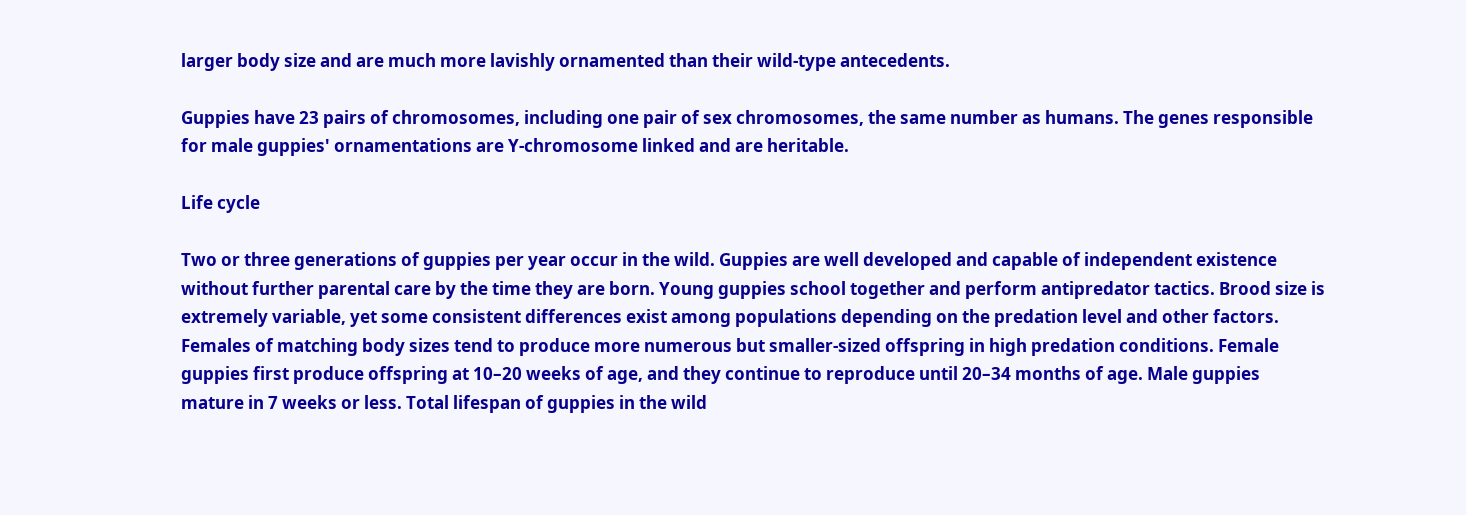larger body size and are much more lavishly ornamented than their wild-type antecedents.

Guppies have 23 pairs of chromosomes, including one pair of sex chromosomes, the same number as humans. The genes responsible for male guppies' ornamentations are Y-chromosome linked and are heritable.

Life cycle

Two or three generations of guppies per year occur in the wild. Guppies are well developed and capable of independent existence without further parental care by the time they are born. Young guppies school together and perform antipredator tactics. Brood size is extremely variable, yet some consistent differences exist among populations depending on the predation level and other factors. Females of matching body sizes tend to produce more numerous but smaller-sized offspring in high predation conditions. Female guppies first produce offspring at 10–20 weeks of age, and they continue to reproduce until 20–34 months of age. Male guppies mature in 7 weeks or less. Total lifespan of guppies in the wild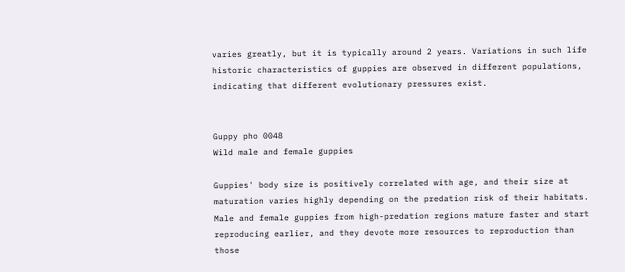varies greatly, but it is typically around 2 years. Variations in such life historic characteristics of guppies are observed in different populations, indicating that different evolutionary pressures exist.


Guppy pho 0048
Wild male and female guppies

Guppies' body size is positively correlated with age, and their size at maturation varies highly depending on the predation risk of their habitats. Male and female guppies from high-predation regions mature faster and start reproducing earlier, and they devote more resources to reproduction than those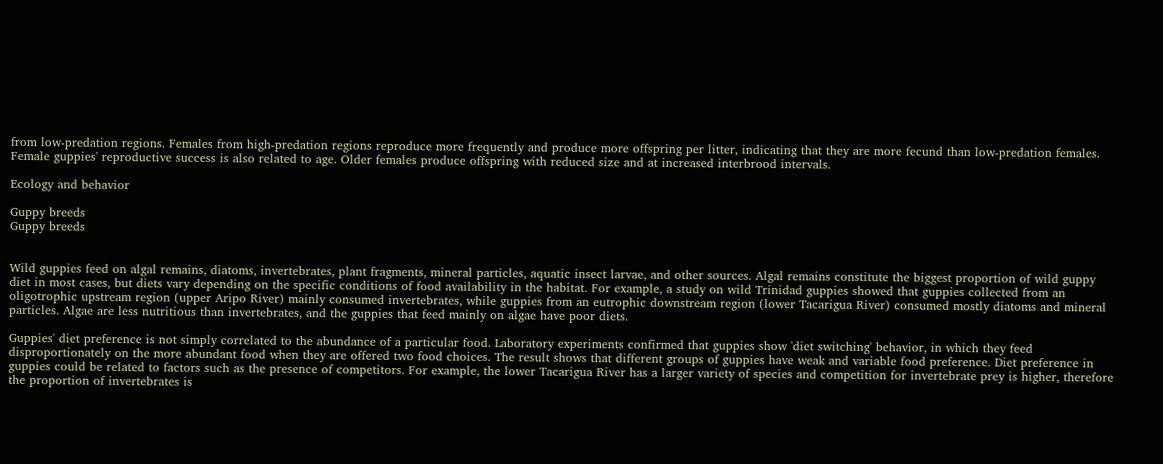from low-predation regions. Females from high-predation regions reproduce more frequently and produce more offspring per litter, indicating that they are more fecund than low-predation females. Female guppies' reproductive success is also related to age. Older females produce offspring with reduced size and at increased interbrood intervals.

Ecology and behavior

Guppy breeds
Guppy breeds


Wild guppies feed on algal remains, diatoms, invertebrates, plant fragments, mineral particles, aquatic insect larvae, and other sources. Algal remains constitute the biggest proportion of wild guppy diet in most cases, but diets vary depending on the specific conditions of food availability in the habitat. For example, a study on wild Trinidad guppies showed that guppies collected from an oligotrophic upstream region (upper Aripo River) mainly consumed invertebrates, while guppies from an eutrophic downstream region (lower Tacarigua River) consumed mostly diatoms and mineral particles. Algae are less nutritious than invertebrates, and the guppies that feed mainly on algae have poor diets.

Guppies' diet preference is not simply correlated to the abundance of a particular food. Laboratory experiments confirmed that guppies show 'diet switching' behavior, in which they feed disproportionately on the more abundant food when they are offered two food choices. The result shows that different groups of guppies have weak and variable food preference. Diet preference in guppies could be related to factors such as the presence of competitors. For example, the lower Tacarigua River has a larger variety of species and competition for invertebrate prey is higher, therefore the proportion of invertebrates is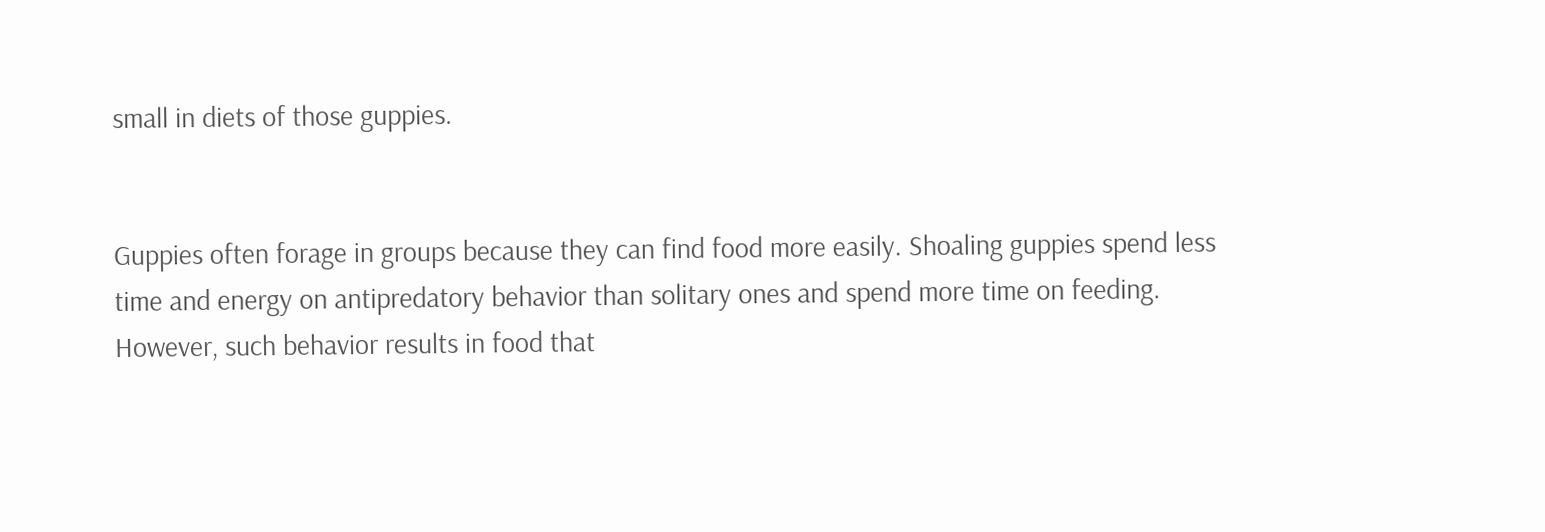small in diets of those guppies.


Guppies often forage in groups because they can find food more easily. Shoaling guppies spend less time and energy on antipredatory behavior than solitary ones and spend more time on feeding. However, such behavior results in food that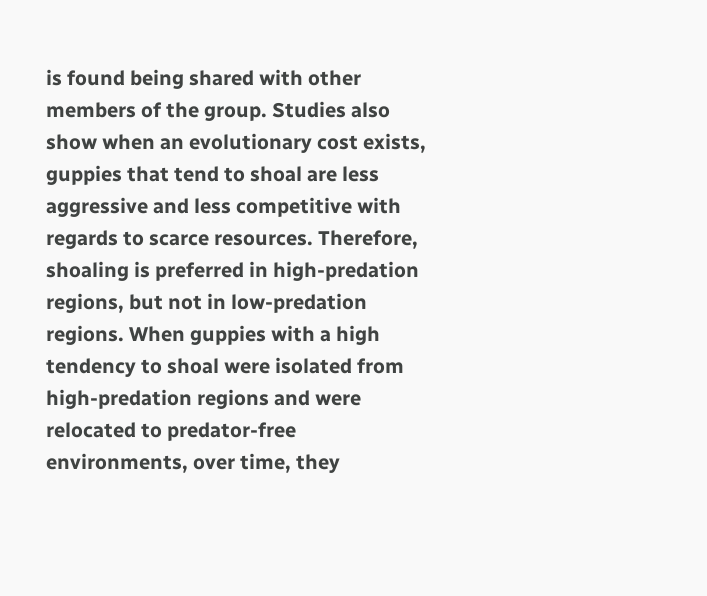is found being shared with other members of the group. Studies also show when an evolutionary cost exists, guppies that tend to shoal are less aggressive and less competitive with regards to scarce resources. Therefore, shoaling is preferred in high-predation regions, but not in low-predation regions. When guppies with a high tendency to shoal were isolated from high-predation regions and were relocated to predator-free environments, over time, they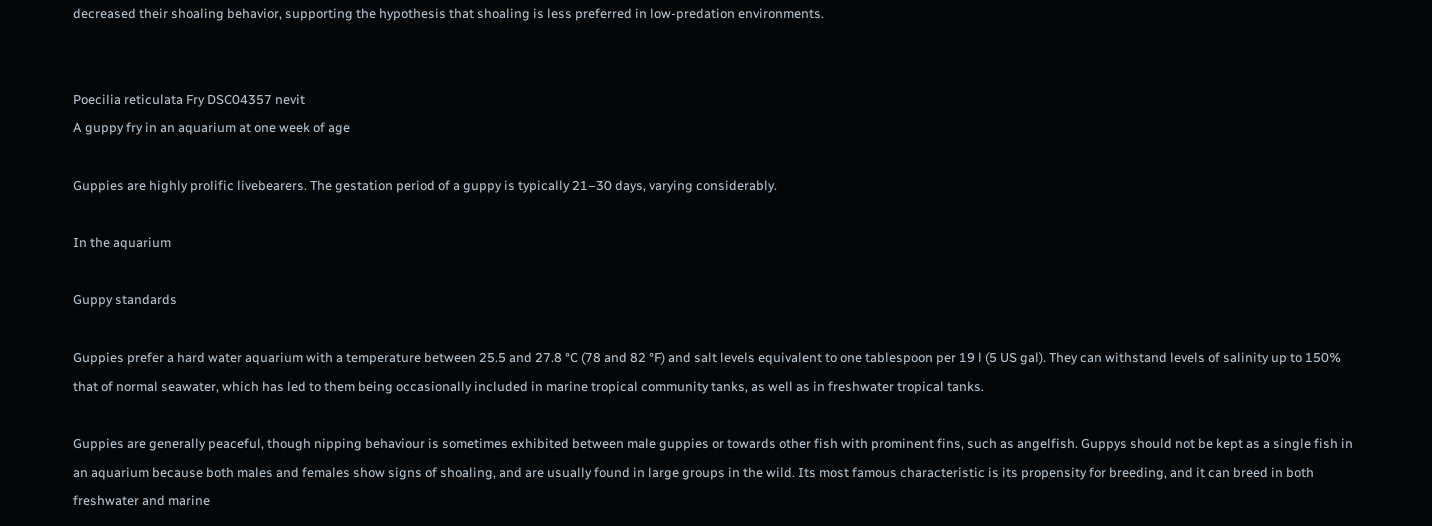decreased their shoaling behavior, supporting the hypothesis that shoaling is less preferred in low-predation environments.


Poecilia reticulata Fry DSC04357 nevit
A guppy fry in an aquarium at one week of age

Guppies are highly prolific livebearers. The gestation period of a guppy is typically 21–30 days, varying considerably.

In the aquarium

Guppy standards

Guppies prefer a hard water aquarium with a temperature between 25.5 and 27.8 °C (78 and 82 °F) and salt levels equivalent to one tablespoon per 19 l (5 US gal). They can withstand levels of salinity up to 150% that of normal seawater, which has led to them being occasionally included in marine tropical community tanks, as well as in freshwater tropical tanks.

Guppies are generally peaceful, though nipping behaviour is sometimes exhibited between male guppies or towards other fish with prominent fins, such as angelfish. Guppys should not be kept as a single fish in an aquarium because both males and females show signs of shoaling, and are usually found in large groups in the wild. Its most famous characteristic is its propensity for breeding, and it can breed in both freshwater and marine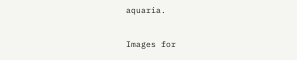aquaria.

Images for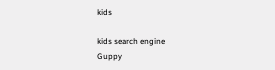kids

kids search engine
Guppy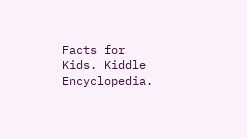Facts for Kids. Kiddle Encyclopedia.